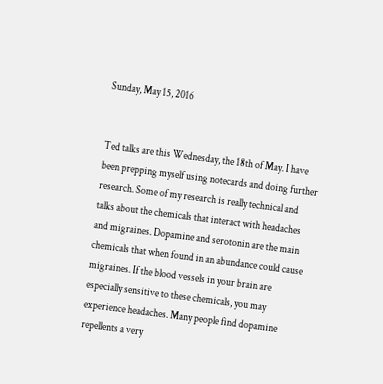Sunday, May 15, 2016


Ted talks are this Wednesday, the 18th of May. I have been prepping myself using notecards and doing further research. Some of my research is really technical and talks about the chemicals that interact with headaches and migraines. Dopamine and serotonin are the main chemicals that when found in an abundance could cause migraines. If the blood vessels in your brain are especially sensitive to these chemicals, you may experience headaches. Many people find dopamine repellents a very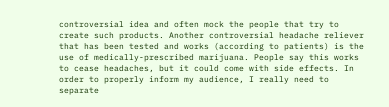controversial idea and often mock the people that try to create such products. Another controversial headache reliever that has been tested and works (according to patients) is the use of medically-prescribed marijuana. People say this works to cease headaches, but it could come with side effects. In order to properly inform my audience, I really need to separate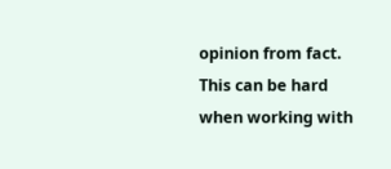opinion from fact. This can be hard when working with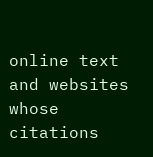online text and websites whose citations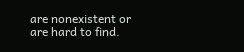are nonexistent or are hard to find.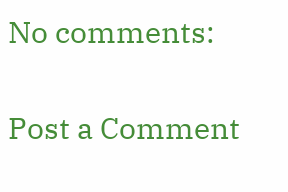No comments:

Post a Comment